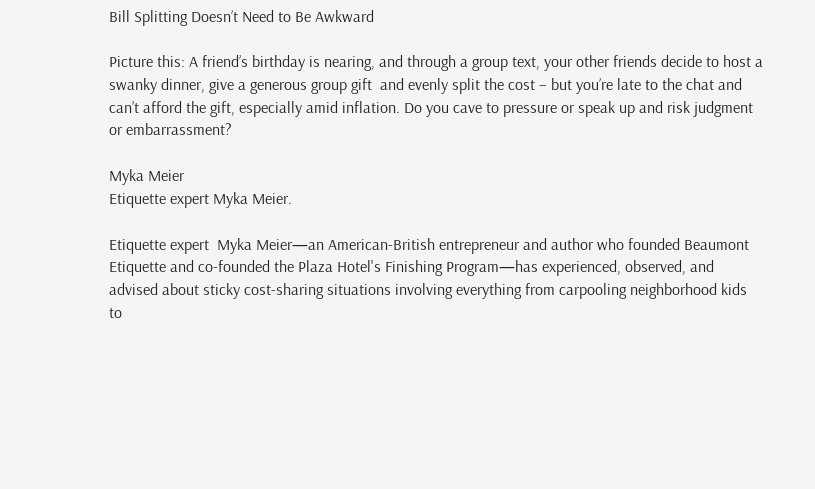Bill Splitting Doesn’t Need to Be Awkward

Picture this: A friend’s birthday is nearing, and through a group text, your other friends decide to host a swanky dinner, give a generous group gift  and evenly split the cost – but you’re late to the chat and can’t afford the gift, especially amid inflation. Do you cave to pressure or speak up and risk judgment or embarrassment?

Myka Meier
Etiquette expert Myka Meier.

Etiquette expert  Myka Meier—an American-British entrepreneur and author who founded Beaumont Etiquette and co-founded the Plaza Hotel's Finishing Program—has experienced, observed, and advised about sticky cost-sharing situations involving everything from carpooling neighborhood kids to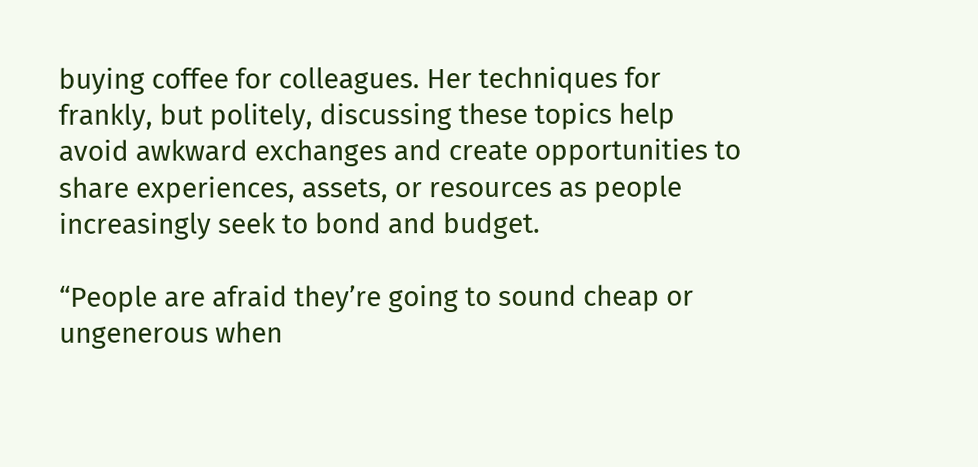buying coffee for colleagues. Her techniques for frankly, but politely, discussing these topics help avoid awkward exchanges and create opportunities to share experiences, assets, or resources as people increasingly seek to bond and budget.

“People are afraid they’re going to sound cheap or ungenerous when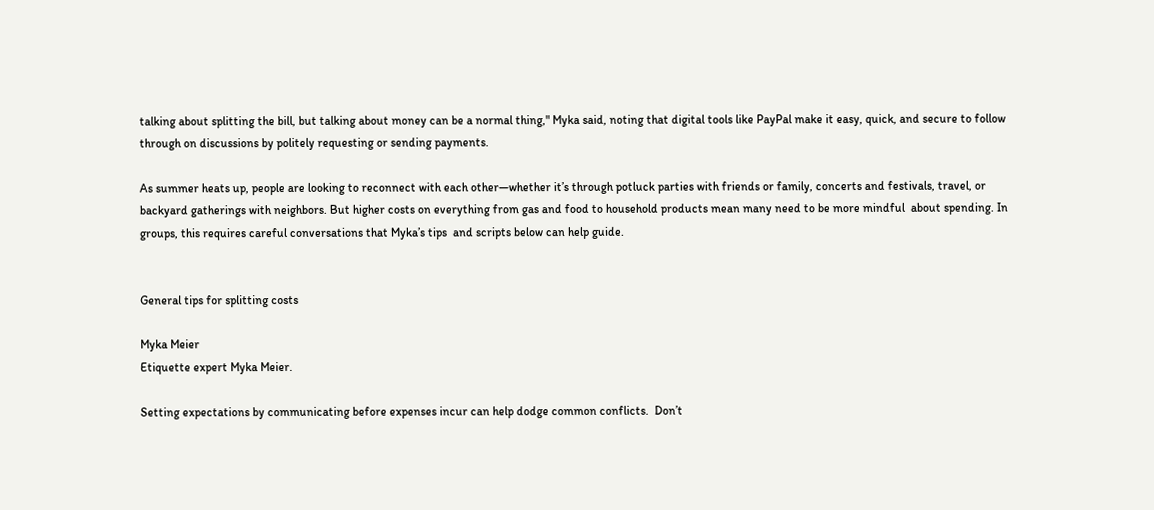talking about splitting the bill, but talking about money can be a normal thing," Myka said, noting that digital tools like PayPal make it easy, quick, and secure to follow through on discussions by politely requesting or sending payments.

As summer heats up, people are looking to reconnect with each other—whether it’s through potluck parties with friends or family, concerts and festivals, travel, or backyard gatherings with neighbors. But higher costs on everything from gas and food to household products mean many need to be more mindful  about spending. In groups, this requires careful conversations that Myka’s tips  and scripts below can help guide.


General tips for splitting costs

Myka Meier
Etiquette expert Myka Meier.

Setting expectations by communicating before expenses incur can help dodge common conflicts.  Don’t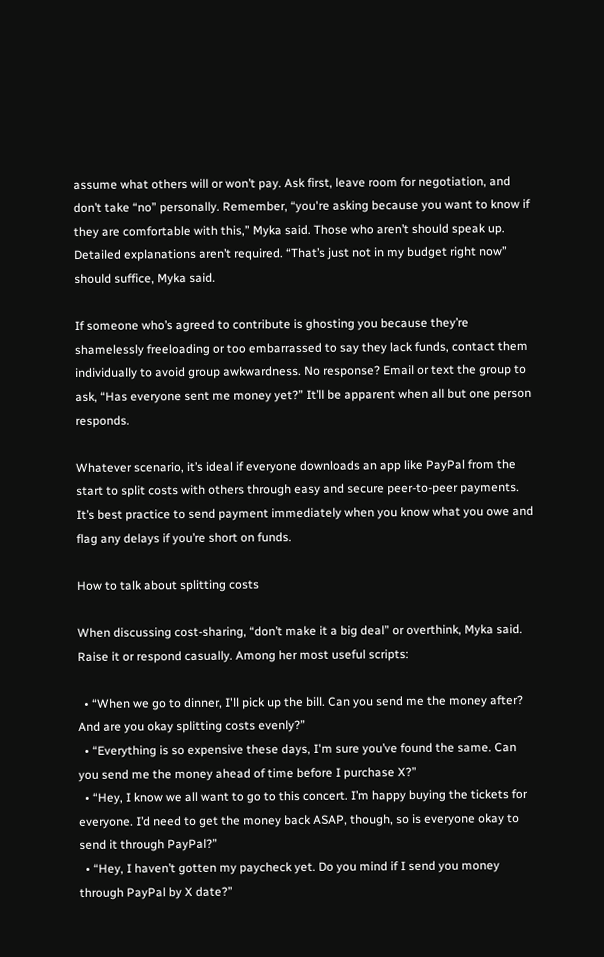assume what others will or won’t pay. Ask first, leave room for negotiation, and don’t take “no” personally. Remember, “you're asking because you want to know if they are comfortable with this,” Myka said. Those who aren’t should speak up. Detailed explanations aren’t required. “That’s just not in my budget right now” should suffice, Myka said.

If someone who’s agreed to contribute is ghosting you because they’re shamelessly freeloading or too embarrassed to say they lack funds, contact them individually to avoid group awkwardness. No response? Email or text the group to ask, “Has everyone sent me money yet?” It’ll be apparent when all but one person responds.

Whatever scenario, it’s ideal if everyone downloads an app like PayPal from the start to split costs with others through easy and secure peer-to-peer payments. It’s best practice to send payment immediately when you know what you owe and flag any delays if you’re short on funds.

How to talk about splitting costs

When discussing cost-sharing, “don’t make it a big deal” or overthink, Myka said. Raise it or respond casually. Among her most useful scripts:

  • “When we go to dinner, I'll pick up the bill. Can you send me the money after? And are you okay splitting costs evenly?”
  • “Everything is so expensive these days, I'm sure you’ve found the same. Can you send me the money ahead of time before I purchase X?”
  • “Hey, I know we all want to go to this concert. I’m happy buying the tickets for everyone. I’d need to get the money back ASAP, though, so is everyone okay to send it through PayPal?”
  • “Hey, I haven’t gotten my paycheck yet. Do you mind if I send you money through PayPal by X date?”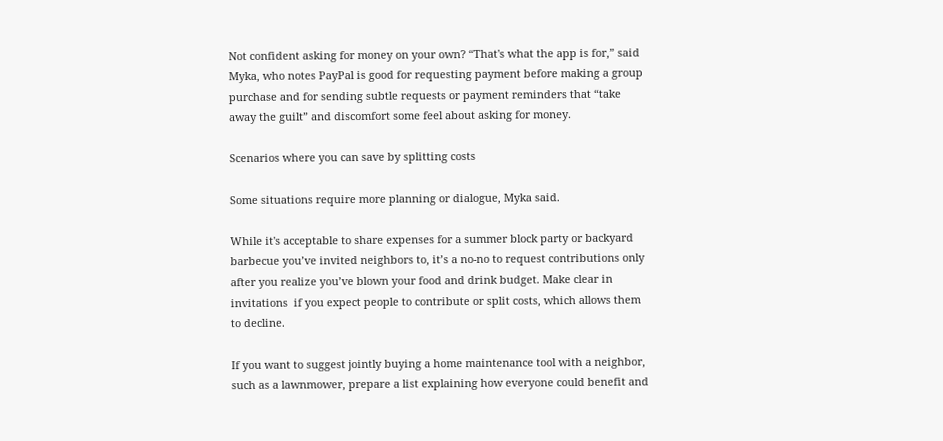Not confident asking for money on your own? “That's what the app is for,” said Myka, who notes PayPal is good for requesting payment before making a group purchase and for sending subtle requests or payment reminders that “take away the guilt” and discomfort some feel about asking for money.

Scenarios where you can save by splitting costs

Some situations require more planning or dialogue, Myka said.

While it's acceptable to share expenses for a summer block party or backyard barbecue you’ve invited neighbors to, it’s a no-no to request contributions only after you realize you’ve blown your food and drink budget. Make clear in invitations  if you expect people to contribute or split costs, which allows them to decline.

If you want to suggest jointly buying a home maintenance tool with a neighbor, such as a lawnmower, prepare a list explaining how everyone could benefit and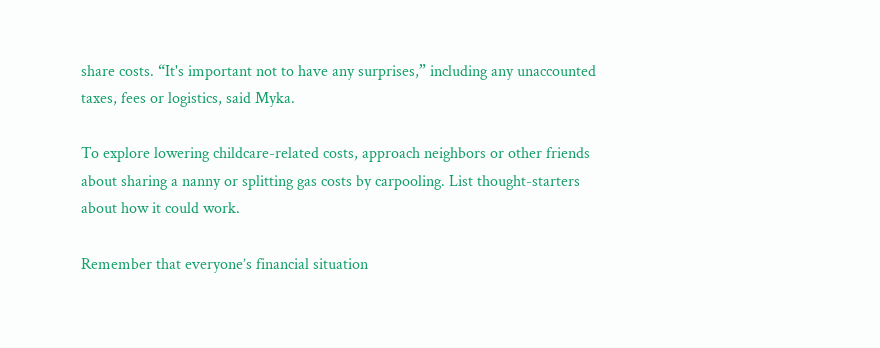share costs. “It's important not to have any surprises,” including any unaccounted taxes, fees or logistics, said Myka.

To explore lowering childcare-related costs, approach neighbors or other friends about sharing a nanny or splitting gas costs by carpooling. List thought-starters about how it could work.

Remember that everyone’s financial situation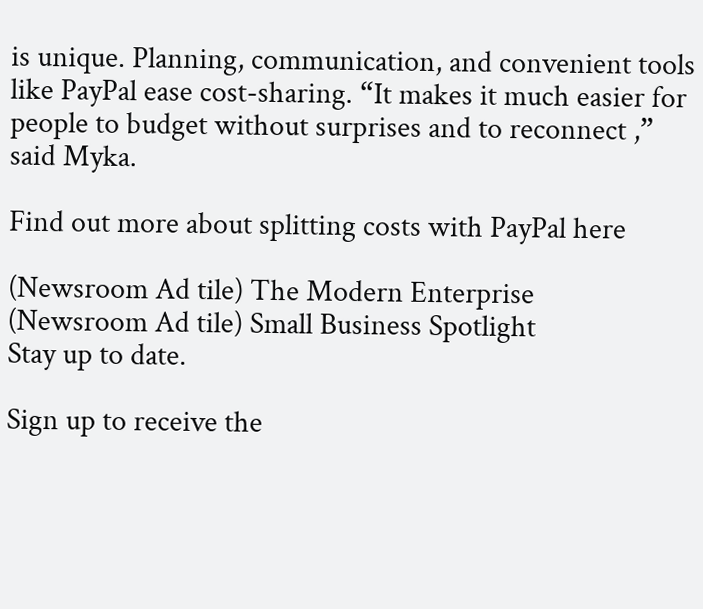is unique. Planning, communication, and convenient tools like PayPal ease cost-sharing. “It makes it much easier for people to budget without surprises and to reconnect ,” said Myka.

Find out more about splitting costs with PayPal here

(Newsroom Ad tile) The Modern Enterprise
(Newsroom Ad tile) Small Business Spotlight
Stay up to date.

Sign up to receive the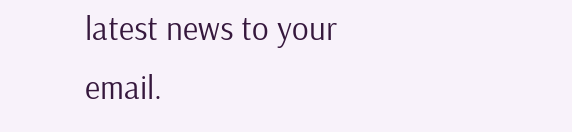latest news to your email.